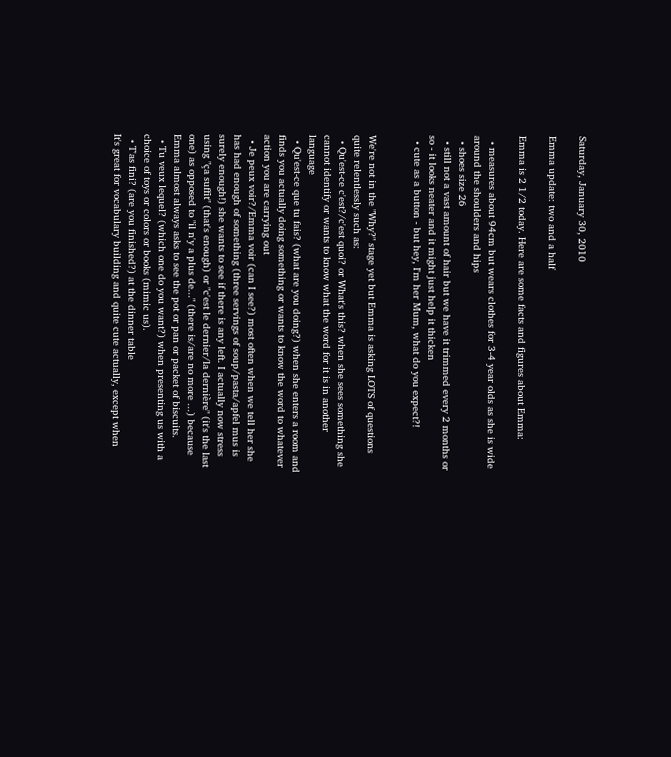Saturday, January 30, 2010

Emma update: two and a half

Emma is 2 1/2 today. Here are some facts and figures about Emma:

  • measures about 94cm but wears clothes for 3-4 year olds as she is wide around the shoulders and hips
  • shoes size 26
  • still not a vast amount of hair but we have it trimmed every 2 months or so - it looks neater and it might just help it thicken
  • cute as a button - but hey, I'm her Mum, what do you expect?!


We're not in the "Why?" stage yet but Emma is asking LOTS of questions quite relentlessly such as:
  • Qu'est-ce c'est?/c'est quoi? or What's this? when she sees something she cannot identify or wants to know what the word for it is in another language
  • Qu'est-ce que tu fais? (what are you doing?) when she enters a room and finds you actually doing something or wants to know the word to whatever action you are carrying out
  • Je peux voir?/Emma voir (can I see?) most often when we tell her she has had enough of something (three servings of soup/pasta/apfel mus is surely enough!) she wants to see if there is any left. I actually now stress using "ça suffit" (that's enough) or "c'est le dernier/la dernière" (it's the last one) as opposed to "il n'y a plus de..." (there is/are no more ...) because Emma almost always asks to see the pot or pan or packet of biscuits.
  • Tu veux lequel? (which one do you want?) when presenting us with a choice of toys or colors or books (mimic us).
  • T'as fini? (are you finished?) at the dinner table
It's great for vocabulary building and quite cute actually, except when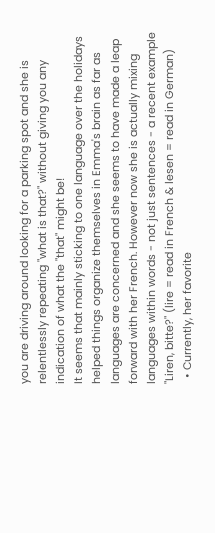you are driving around looking for a parking spot and she is relentlessly repeating "what is that?" without giving you any indication of what the "that" might be!
It seems that mainly sticking to one language over the holidays helped things organize themselves in Emma's brain as far as languages are concerned and she seems to have made a leap forward with her French. However now she is actually mixing languages within words - not just sentences - a recent example "Liren, bitte?" (lire = read in French & lesen = read in German)
  • Currently, her favorite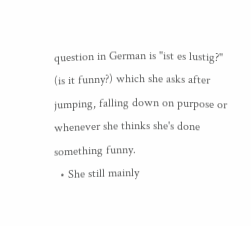question in German is "ist es lustig?" (is it funny?) which she asks after jumping, falling down on purpose or whenever she thinks she's done something funny.
  • She still mainly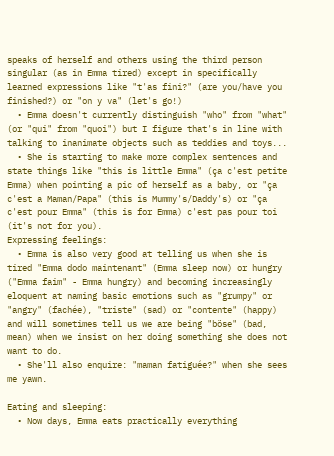speaks of herself and others using the third person singular (as in Emma tired) except in specifically learned expressions like "t'as fini?" (are you/have you finished?) or "on y va" (let's go!)
  • Emma doesn't currently distinguish "who" from "what" (or "qui" from "quoi") but I figure that's in line with talking to inanimate objects such as teddies and toys...
  • She is starting to make more complex sentences and state things like "this is little Emma" (ça c'est petite Emma) when pointing a pic of herself as a baby, or "ça c'est a Maman/Papa" (this is Mummy's/Daddy's) or "ça c'est pour Emma" (this is for Emma) c'est pas pour toi (it's not for you).
Expressing feelings:
  • Emma is also very good at telling us when she is tired "Emma dodo maintenant" (Emma sleep now) or hungry ("Emma faim" - Emma hungry) and becoming increasingly eloquent at naming basic emotions such as "grumpy" or "angry" (fachée), "triste" (sad) or "contente" (happy) and will sometimes tell us we are being "böse" (bad, mean) when we insist on her doing something she does not want to do.
  • She'll also enquire: "maman fatiguée?" when she sees me yawn.

Eating and sleeping:
  • Now days, Emma eats practically everything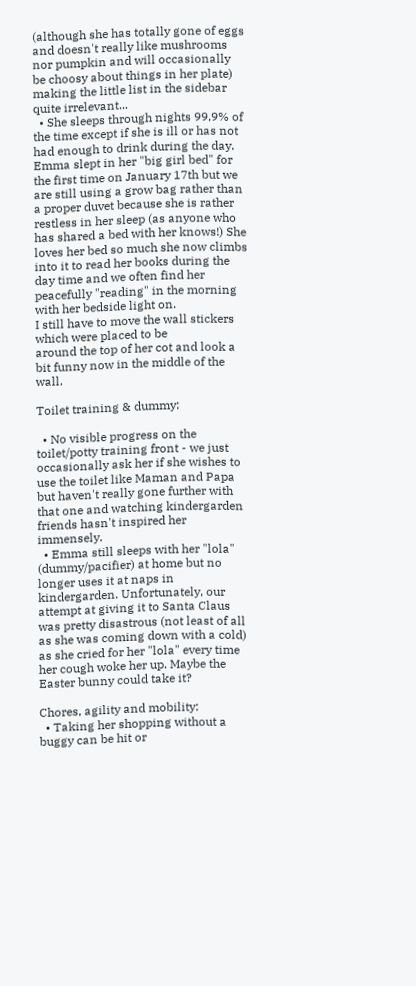(although she has totally gone of eggs and doesn't really like mushrooms nor pumpkin and will occasionally be choosy about things in her plate) making the little list in the sidebar quite irrelevant...
  • She sleeps through nights 99,9% of the time except if she is ill or has not had enough to drink during the day. Emma slept in her "big girl bed" for the first time on January 17th but we are still using a grow bag rather than a proper duvet because she is rather restless in her sleep (as anyone who has shared a bed with her knows!) She loves her bed so much she now climbs into it to read her books during the day time and we often find her peacefully "reading" in the morning with her bedside light on.
I still have to move the wall stickers which were placed to be
around the top of her cot and look a bit funny now in the middle of the wall.

Toilet training & dummy:

  • No visible progress on the toilet/potty training front - we just occasionally ask her if she wishes to use the toilet like Maman and Papa but haven't really gone further with that one and watching kindergarden friends hasn't inspired her immensely.
  • Emma still sleeps with her "lola" (dummy/pacifier) at home but no longer uses it at naps in kindergarden. Unfortunately, our attempt at giving it to Santa Claus was pretty disastrous (not least of all as she was coming down with a cold) as she cried for her "lola" every time her cough woke her up. Maybe the Easter bunny could take it?

Chores, agility and mobility:
  • Taking her shopping without a buggy can be hit or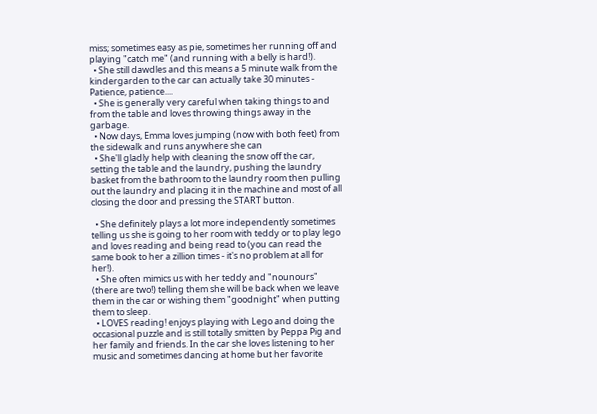miss; sometimes easy as pie, sometimes her running off and playing "catch me" (and running with a belly is hard!).
  • She still dawdles and this means a 5 minute walk from the kindergarden to the car can actually take 30 minutes - Patience, patience....
  • She is generally very careful when taking things to and from the table and loves throwing things away in the garbage.
  • Now days, Emma loves jumping (now with both feet) from the sidewalk and runs anywhere she can
  • She'll gladly help with cleaning the snow off the car, setting the table and the laundry, pushing the laundry basket from the bathroom to the laundry room then pulling out the laundry and placing it in the machine and most of all closing the door and pressing the START button.

  • She definitely plays a lot more independently sometimes telling us she is going to her room with teddy or to play lego and loves reading and being read to (you can read the same book to her a zillion times - it's no problem at all for her!).
  • She often mimics us with her teddy and "nounours" (there are two!) telling them she will be back when we leave them in the car or wishing them "goodnight" when putting them to sleep.
  • LOVES reading! enjoys playing with Lego and doing the occasional puzzle and is still totally smitten by Peppa Pig and her family and friends. In the car she loves listening to her music and sometimes dancing at home but her favorite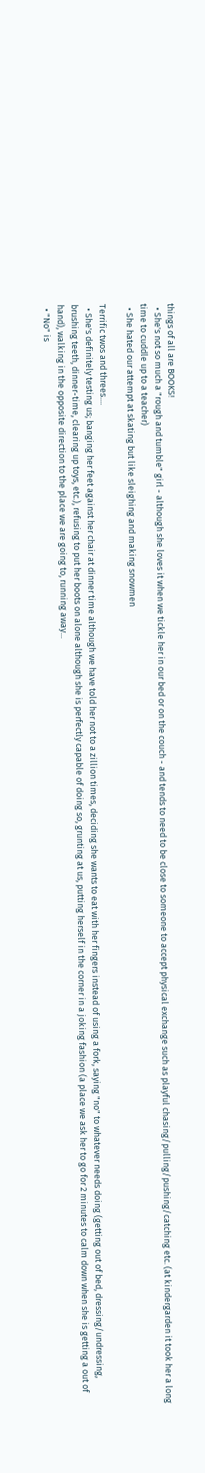things of all are BOOKS!
  • She's not so much a "rough and tumble" girl - although she loves it when we tickle her in our bed or on the couch - and tends to need to be close to someone to accept physical exchange such as playful chasing/pulling/pushing/catching etc. (at kindergarden it took her a long time to cuddle up to a teacher)
  • She hated our attempt at skating but like sleighing and making snowmen

Terrific twos and threes....
  • She's definitely testing us; banging her feet against her chair at dinner time although we have told her not to a zillion times, deciding she wants to eat with her fingers instead of using a fork, saying "no" to whatever needs doing (getting out of bed, dressing/undressing, brushing teeth, dinner-time, clearing up toys, etc.), refusing to put her boots on alone although she is perfectly capable of doing so, grunting at us, putting herself in the corner in a joking fashion (a place we ask her to go for 2 minutes to calm down when she is getting a out of hand), walking in the opposite direction to the place we are going to, running away...
  • "No" is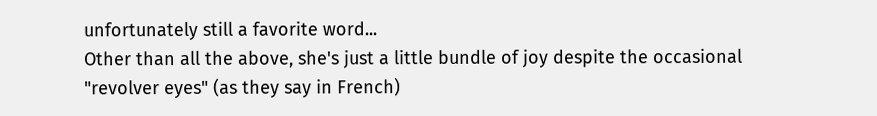unfortunately still a favorite word...
Other than all the above, she's just a little bundle of joy despite the occasional "revolver eyes" (as they say in French)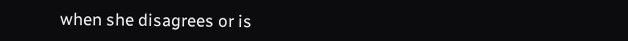when she disagrees or is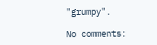"grumpy".

No comments: